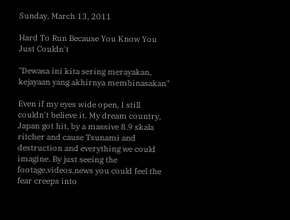Sunday, March 13, 2011

Hard To Run Because You Know You Just Couldn't

"Dewasa ini kita sering merayakan, kejayaan yang akhirnya membinasakan"

Even if my eyes wide open, I still couldn't believe it. My dream country, Japan got hit, by a massive 8.9 skala ritcher and cause Tsunami and destruction and everything we could imagine. By just seeing the footage,videos,news you could feel the fear creeps into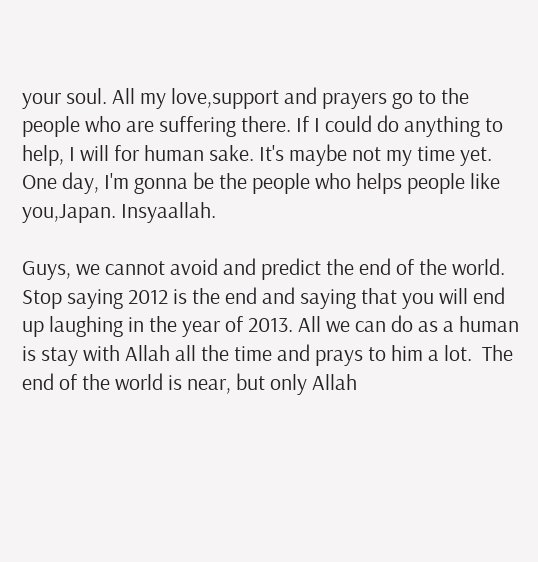your soul. All my love,support and prayers go to the people who are suffering there. If I could do anything to help, I will for human sake. It's maybe not my time yet. One day, I'm gonna be the people who helps people like you,Japan. Insyaallah.

Guys, we cannot avoid and predict the end of the world. Stop saying 2012 is the end and saying that you will end up laughing in the year of 2013. All we can do as a human is stay with Allah all the time and prays to him a lot.  The end of the world is near, but only Allah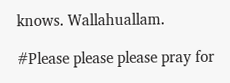knows. Wallahuallam.

#Please please please pray for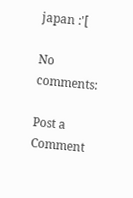japan :'[

No comments:

Post a Comment